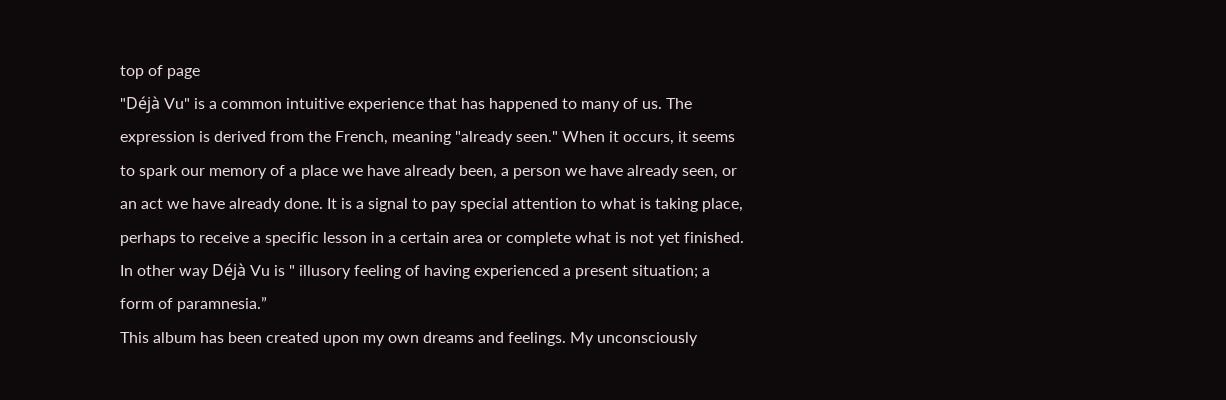top of page
"Déjà Vu" is a common intuitive experience that has happened to many of us. The expression is derived from the French, meaning "already seen." When it occurs, it seems to spark our memory of a place we have already been, a person we have already seen, or an act we have already done. It is a signal to pay special attention to what is taking place, perhaps to receive a specific lesson in a certain area or complete what is not yet finished.
In other way Déjà Vu is " illusory feeling of having experienced a present situation; a form of paramnesia.”
This album has been created upon my own dreams and feelings. My unconsciously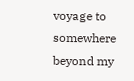voyage to somewhere beyond my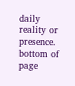daily reality or presence.
bottom of page